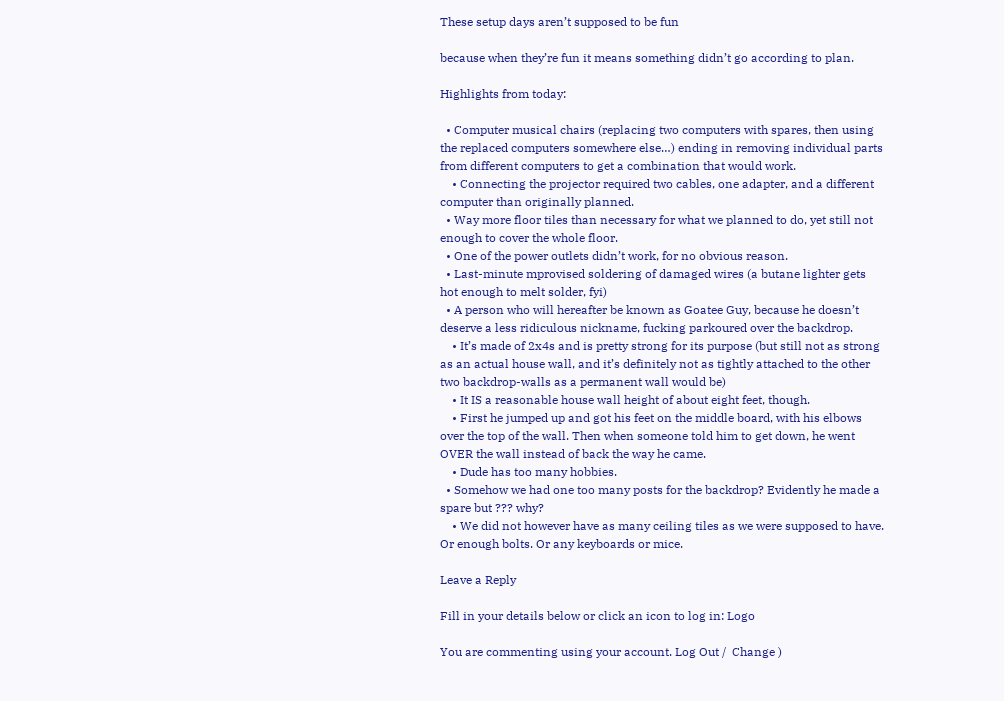These setup days aren’t supposed to be fun

because when they’re fun it means something didn’t go according to plan.

Highlights from today:

  • Computer musical chairs (replacing two computers with spares, then using the replaced computers somewhere else…) ending in removing individual parts from different computers to get a combination that would work.
    • Connecting the projector required two cables, one adapter, and a different computer than originally planned.
  • Way more floor tiles than necessary for what we planned to do, yet still not enough to cover the whole floor.
  • One of the power outlets didn’t work, for no obvious reason.
  • Last-minute mprovised soldering of damaged wires (a butane lighter gets hot enough to melt solder, fyi)
  • A person who will hereafter be known as Goatee Guy, because he doesn’t deserve a less ridiculous nickname, fucking parkoured over the backdrop.
    • It’s made of 2x4s and is pretty strong for its purpose (but still not as strong as an actual house wall, and it’s definitely not as tightly attached to the other two backdrop-walls as a permanent wall would be)
    • It IS a reasonable house wall height of about eight feet, though.
    • First he jumped up and got his feet on the middle board, with his elbows over the top of the wall. Then when someone told him to get down, he went OVER the wall instead of back the way he came.
    • Dude has too many hobbies.
  • Somehow we had one too many posts for the backdrop? Evidently he made a spare but ??? why?
    • We did not however have as many ceiling tiles as we were supposed to have. Or enough bolts. Or any keyboards or mice.

Leave a Reply

Fill in your details below or click an icon to log in: Logo

You are commenting using your account. Log Out /  Change )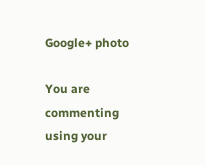Google+ photo

You are commenting using your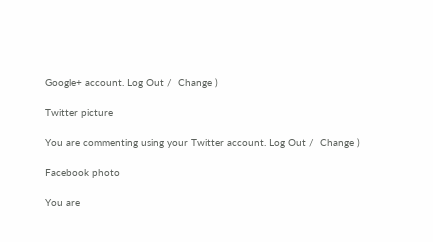Google+ account. Log Out /  Change )

Twitter picture

You are commenting using your Twitter account. Log Out /  Change )

Facebook photo

You are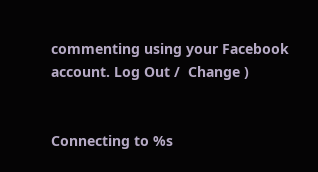commenting using your Facebook account. Log Out /  Change )


Connecting to %s